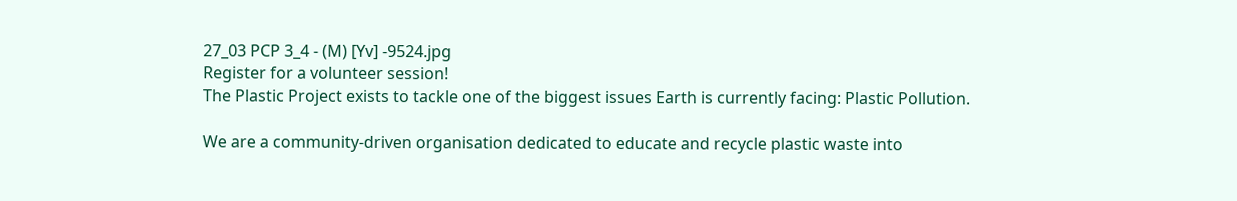27_03 PCP 3_4 - (M) [Yv] -9524.jpg
Register for a volunteer session!
The Plastic Project exists to tackle one of the biggest issues Earth is currently facing: Plastic Pollution.

We are a community-driven organisation dedicated to educate and recycle plastic waste into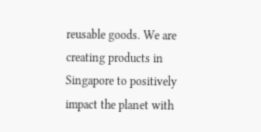reusable goods. We are creating products in Singapore to positively impact the planet with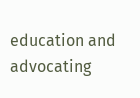education and advocating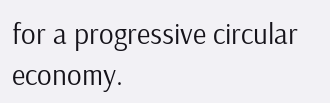for a progressive circular economy.